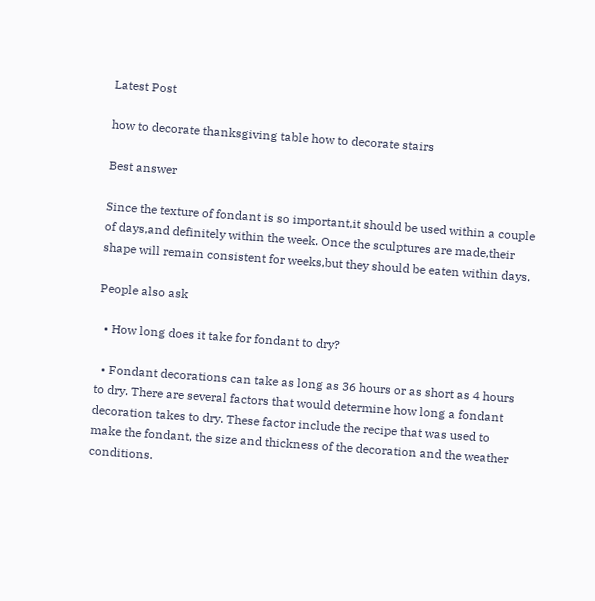Latest Post

how to decorate thanksgiving table how to decorate stairs

Best answer

Since the texture of fondant is so important,it should be used within a couple of days,and definitely within the week. Once the sculptures are made,their shape will remain consistent for weeks,but they should be eaten within days.

People also ask

  • How long does it take for fondant to dry?

  • Fondant decorations can take as long as 36 hours or as short as 4 hours to dry. There are several factors that would determine how long a fondant decoration takes to dry. These factor include the recipe that was used to make the fondant, the size and thickness of the decoration and the weather conditions.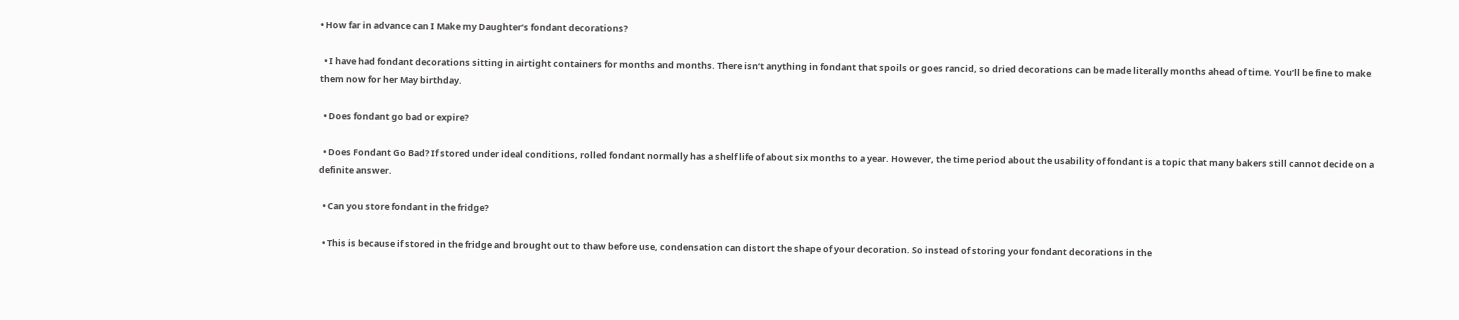• How far in advance can I Make my Daughter’s fondant decorations?

  • I have had fondant decorations sitting in airtight containers for months and months. There isn’t anything in fondant that spoils or goes rancid, so dried decorations can be made literally months ahead of time. You’ll be fine to make them now for her May birthday.

  • Does fondant go bad or expire?

  • Does Fondant Go Bad? If stored under ideal conditions, rolled fondant normally has a shelf life of about six months to a year. However, the time period about the usability of fondant is a topic that many bakers still cannot decide on a definite answer.

  • Can you store fondant in the fridge?

  • This is because if stored in the fridge and brought out to thaw before use, condensation can distort the shape of your decoration. So instead of storing your fondant decorations in the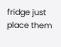fridge just place them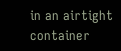in an airtight container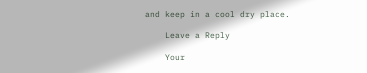and keep in a cool dry place.

    Leave a Reply

    Your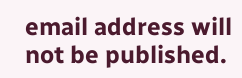email address will not be published.